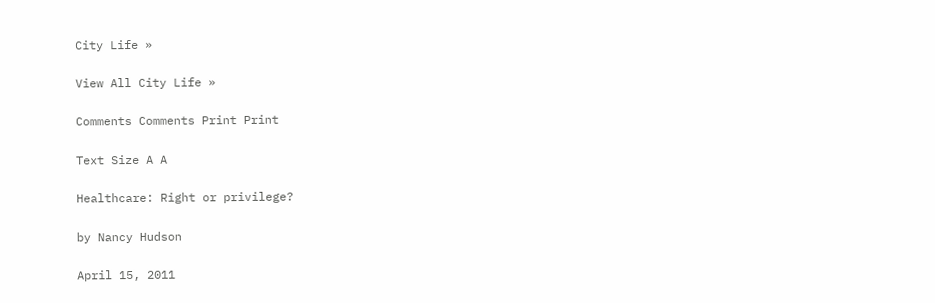City Life »

View All City Life »

Comments Comments Print Print

Text Size A A

Healthcare: Right or privilege?

by Nancy Hudson

April 15, 2011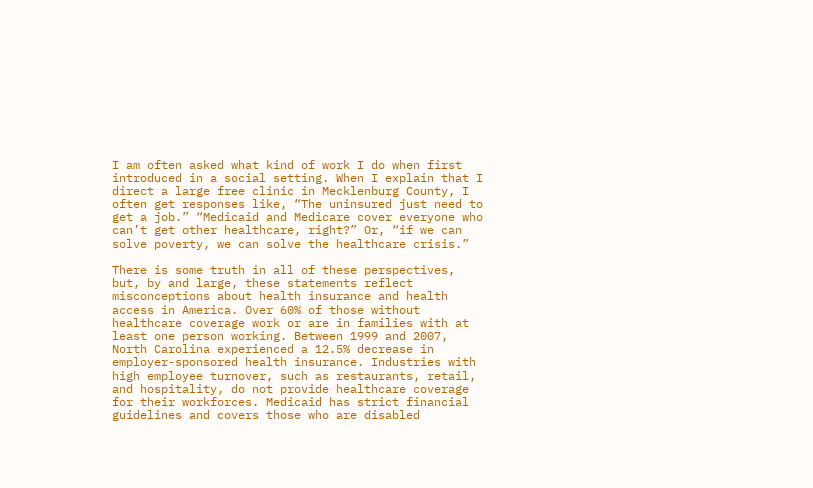I am often asked what kind of work I do when first introduced in a social setting. When I explain that I direct a large free clinic in Mecklenburg County, I often get responses like, “The uninsured just need to get a job.” “Medicaid and Medicare cover everyone who can’t get other healthcare, right?” Or, “if we can solve poverty, we can solve the healthcare crisis.”

There is some truth in all of these perspectives, but, by and large, these statements reflect misconceptions about health insurance and health access in America. Over 60% of those without healthcare coverage work or are in families with at least one person working. Between 1999 and 2007, North Carolina experienced a 12.5% decrease in employer-sponsored health insurance. Industries with high employee turnover, such as restaurants, retail, and hospitality, do not provide healthcare coverage for their workforces. Medicaid has strict financial guidelines and covers those who are disabled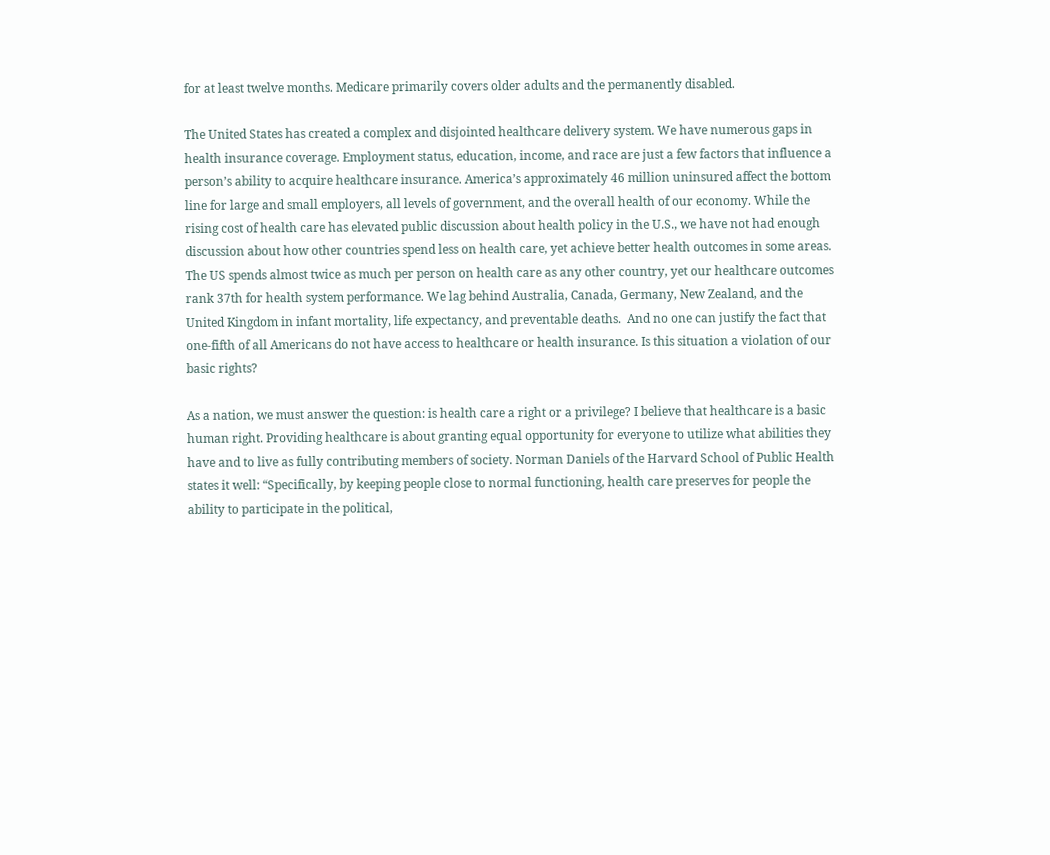for at least twelve months. Medicare primarily covers older adults and the permanently disabled.

The United States has created a complex and disjointed healthcare delivery system. We have numerous gaps in health insurance coverage. Employment status, education, income, and race are just a few factors that influence a person’s ability to acquire healthcare insurance. America’s approximately 46 million uninsured affect the bottom line for large and small employers, all levels of government, and the overall health of our economy. While the rising cost of health care has elevated public discussion about health policy in the U.S., we have not had enough discussion about how other countries spend less on health care, yet achieve better health outcomes in some areas. The US spends almost twice as much per person on health care as any other country, yet our healthcare outcomes rank 37th for health system performance. We lag behind Australia, Canada, Germany, New Zealand, and the United Kingdom in infant mortality, life expectancy, and preventable deaths.  And no one can justify the fact that one-fifth of all Americans do not have access to healthcare or health insurance. Is this situation a violation of our basic rights?

As a nation, we must answer the question: is health care a right or a privilege? I believe that healthcare is a basic human right. Providing healthcare is about granting equal opportunity for everyone to utilize what abilities they have and to live as fully contributing members of society. Norman Daniels of the Harvard School of Public Health states it well: “Specifically, by keeping people close to normal functioning, health care preserves for people the ability to participate in the political,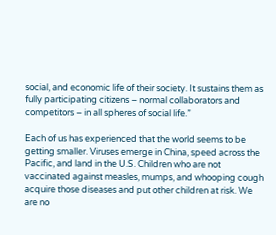social, and economic life of their society. It sustains them as fully participating citizens – normal collaborators and competitors – in all spheres of social life.”

Each of us has experienced that the world seems to be getting smaller. Viruses emerge in China, speed across the Pacific, and land in the U.S. Children who are not vaccinated against measles, mumps, and whooping cough acquire those diseases and put other children at risk. We are no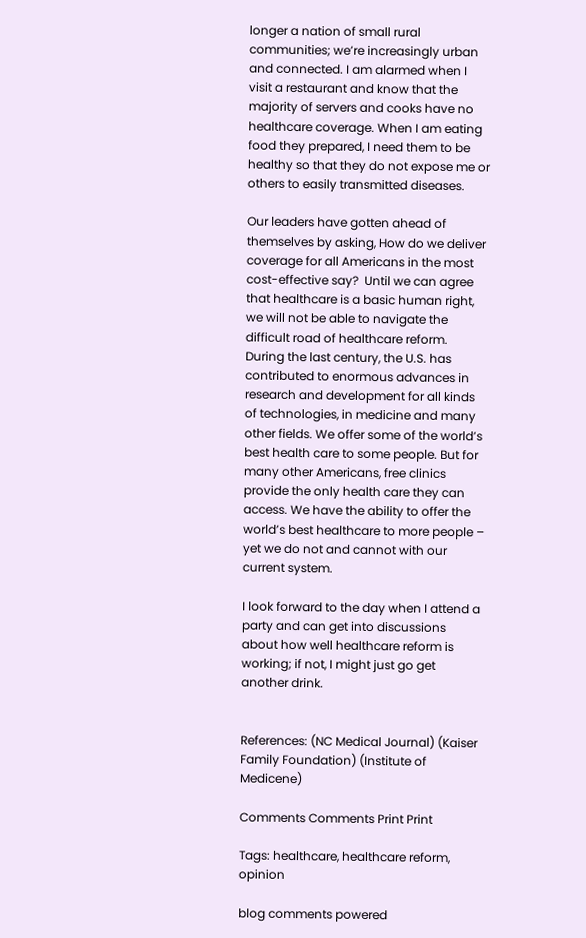longer a nation of small rural communities; we’re increasingly urban and connected. I am alarmed when I visit a restaurant and know that the majority of servers and cooks have no healthcare coverage. When I am eating food they prepared, I need them to be healthy so that they do not expose me or others to easily transmitted diseases.

Our leaders have gotten ahead of themselves by asking, How do we deliver coverage for all Americans in the most cost-effective say?  Until we can agree that healthcare is a basic human right, we will not be able to navigate the difficult road of healthcare reform. During the last century, the U.S. has contributed to enormous advances in research and development for all kinds of technologies, in medicine and many other fields. We offer some of the world’s best health care to some people. But for many other Americans, free clinics provide the only health care they can access. We have the ability to offer the world’s best healthcare to more people – yet we do not and cannot with our current system.

I look forward to the day when I attend a party and can get into discussions about how well healthcare reform is working; if not, I might just go get another drink.


References: (NC Medical Journal) (Kaiser Family Foundation) (Institute of Medicene)

Comments Comments Print Print

Tags: healthcare, healthcare reform, opinion

blog comments powered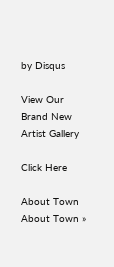by Disqus

View Our Brand New Artist Gallery

Click Here

About Town About Town »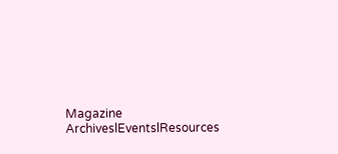Magazine ArchiveslEventslResources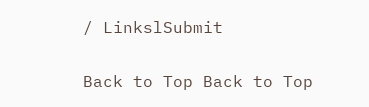/ LinkslSubmit

Back to Top Back to Top